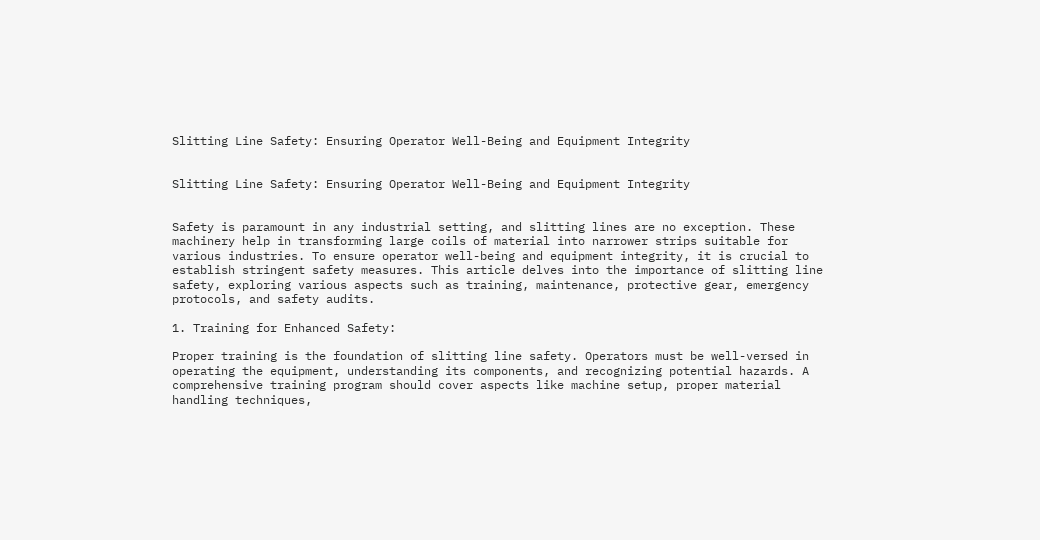Slitting Line Safety: Ensuring Operator Well-Being and Equipment Integrity


Slitting Line Safety: Ensuring Operator Well-Being and Equipment Integrity


Safety is paramount in any industrial setting, and slitting lines are no exception. These machinery help in transforming large coils of material into narrower strips suitable for various industries. To ensure operator well-being and equipment integrity, it is crucial to establish stringent safety measures. This article delves into the importance of slitting line safety, exploring various aspects such as training, maintenance, protective gear, emergency protocols, and safety audits.

1. Training for Enhanced Safety:

Proper training is the foundation of slitting line safety. Operators must be well-versed in operating the equipment, understanding its components, and recognizing potential hazards. A comprehensive training program should cover aspects like machine setup, proper material handling techniques,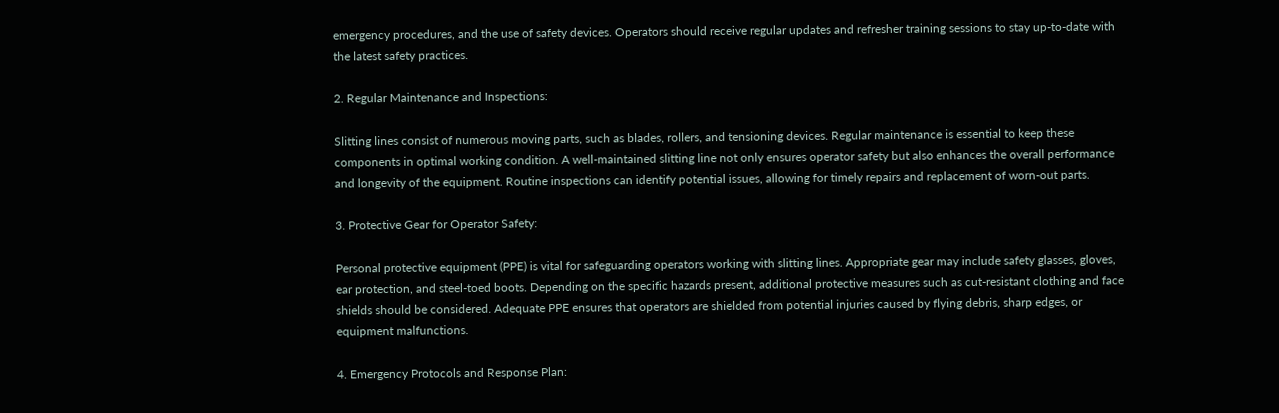emergency procedures, and the use of safety devices. Operators should receive regular updates and refresher training sessions to stay up-to-date with the latest safety practices.

2. Regular Maintenance and Inspections:

Slitting lines consist of numerous moving parts, such as blades, rollers, and tensioning devices. Regular maintenance is essential to keep these components in optimal working condition. A well-maintained slitting line not only ensures operator safety but also enhances the overall performance and longevity of the equipment. Routine inspections can identify potential issues, allowing for timely repairs and replacement of worn-out parts.

3. Protective Gear for Operator Safety:

Personal protective equipment (PPE) is vital for safeguarding operators working with slitting lines. Appropriate gear may include safety glasses, gloves, ear protection, and steel-toed boots. Depending on the specific hazards present, additional protective measures such as cut-resistant clothing and face shields should be considered. Adequate PPE ensures that operators are shielded from potential injuries caused by flying debris, sharp edges, or equipment malfunctions.

4. Emergency Protocols and Response Plan: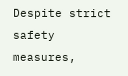Despite strict safety measures,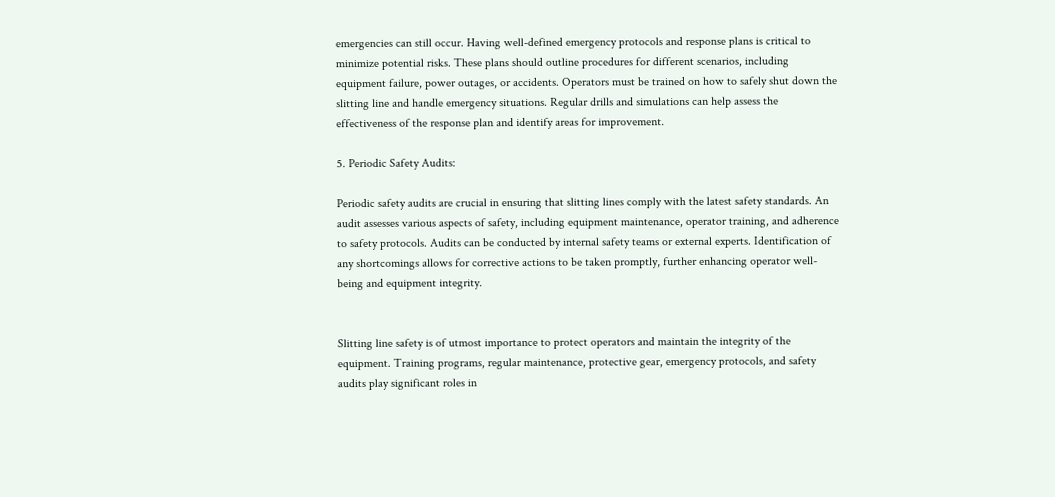emergencies can still occur. Having well-defined emergency protocols and response plans is critical to minimize potential risks. These plans should outline procedures for different scenarios, including equipment failure, power outages, or accidents. Operators must be trained on how to safely shut down the slitting line and handle emergency situations. Regular drills and simulations can help assess the effectiveness of the response plan and identify areas for improvement.

5. Periodic Safety Audits:

Periodic safety audits are crucial in ensuring that slitting lines comply with the latest safety standards. An audit assesses various aspects of safety, including equipment maintenance, operator training, and adherence to safety protocols. Audits can be conducted by internal safety teams or external experts. Identification of any shortcomings allows for corrective actions to be taken promptly, further enhancing operator well-being and equipment integrity.


Slitting line safety is of utmost importance to protect operators and maintain the integrity of the equipment. Training programs, regular maintenance, protective gear, emergency protocols, and safety audits play significant roles in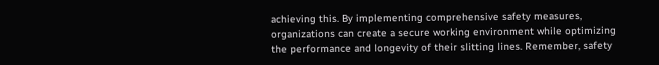achieving this. By implementing comprehensive safety measures, organizations can create a secure working environment while optimizing the performance and longevity of their slitting lines. Remember, safety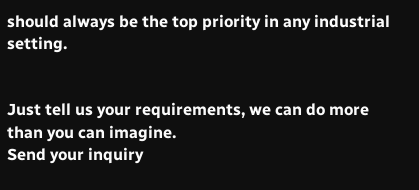should always be the top priority in any industrial setting.


Just tell us your requirements, we can do more than you can imagine.
Send your inquiry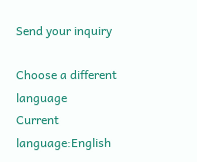Send your inquiry

Choose a different language
Current language:English